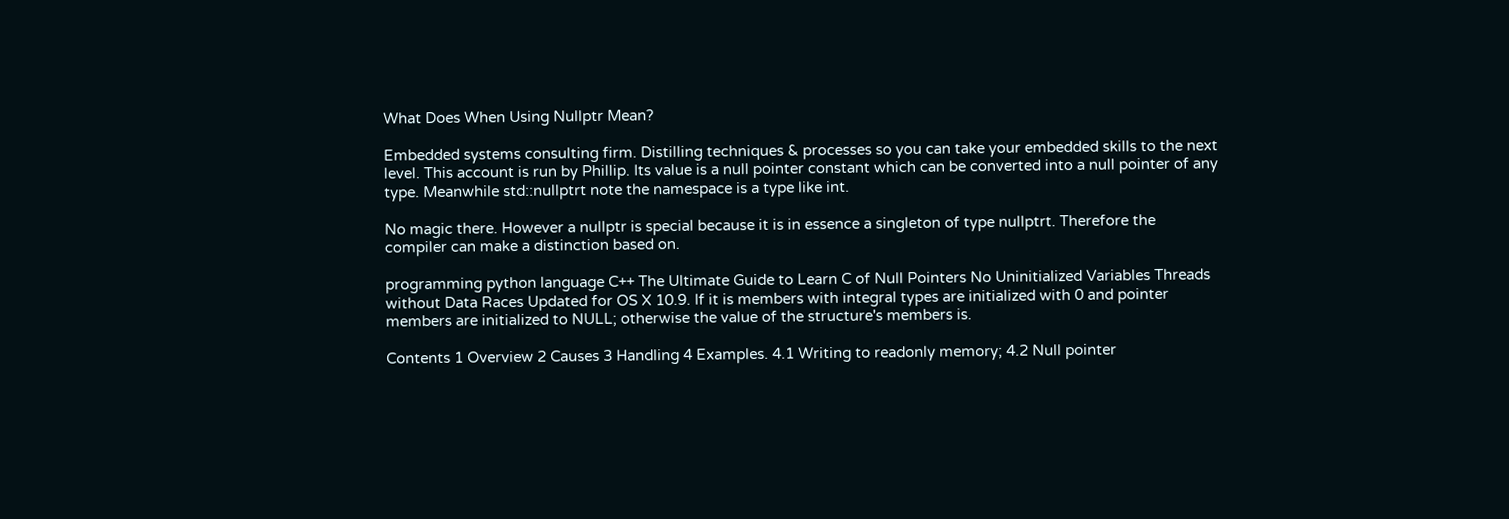What Does When Using Nullptr Mean?

Embedded systems consulting firm. Distilling techniques & processes so you can take your embedded skills to the next level. This account is run by Phillip. Its value is a null pointer constant which can be converted into a null pointer of any type. Meanwhile std::nullptrt note the namespace is a type like int.

No magic there. However a nullptr is special because it is in essence a singleton of type nullptrt. Therefore the compiler can make a distinction based on.

programming python language C++ The Ultimate Guide to Learn C of Null Pointers No Uninitialized Variables Threads without Data Races Updated for OS X 10.9. If it is members with integral types are initialized with 0 and pointer members are initialized to NULL; otherwise the value of the structure's members is.

Contents 1 Overview 2 Causes 3 Handling 4 Examples. 4.1 Writing to readonly memory; 4.2 Null pointer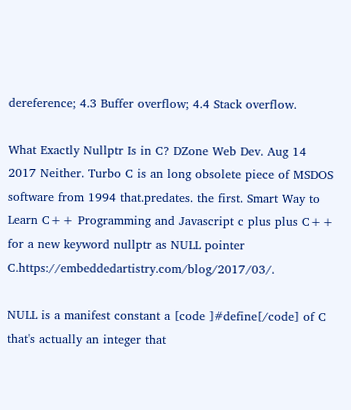dereference; 4.3 Buffer overflow; 4.4 Stack overflow.

What Exactly Nullptr Is in C? DZone Web Dev. Aug 14 2017 Neither. Turbo C is an long obsolete piece of MSDOS software from 1994 that.predates. the first. Smart Way to Learn C++ Programming and Javascript c plus plus C++ for a new keyword nullptr as NULL pointer C.https://embeddedartistry.com/blog/2017/03/.

NULL is a manifest constant a [code ]#define[/code] of C that's actually an integer that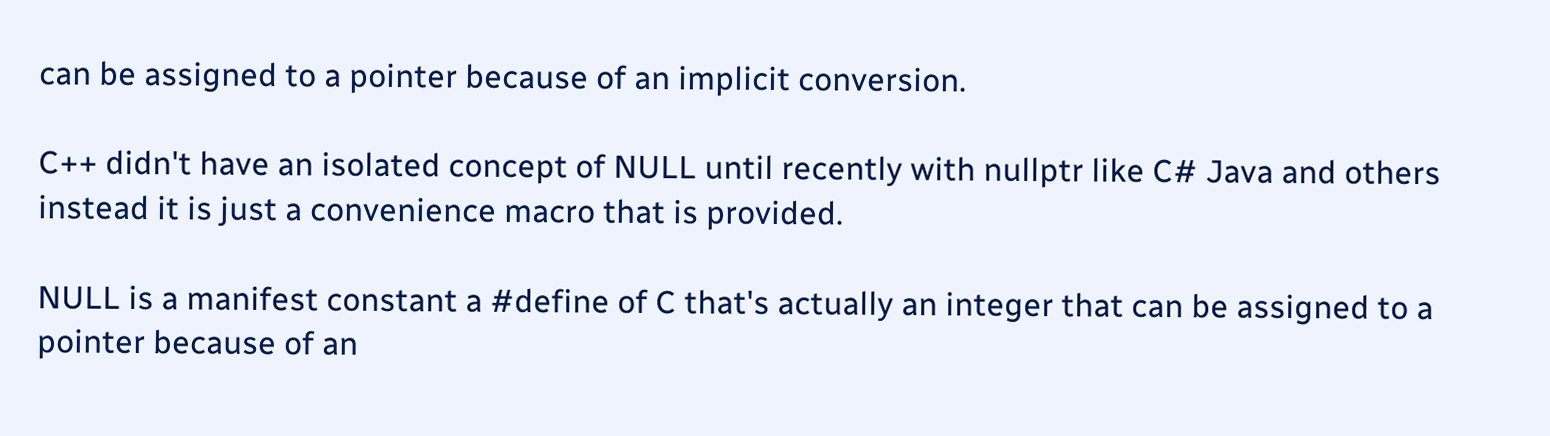can be assigned to a pointer because of an implicit conversion.

C++ didn't have an isolated concept of NULL until recently with nullptr like C# Java and others instead it is just a convenience macro that is provided.

NULL is a manifest constant a #define of C that's actually an integer that can be assigned to a pointer because of an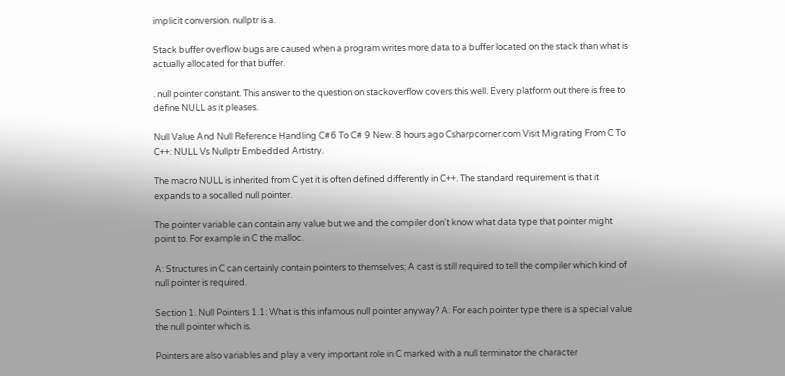implicit conversion. nullptr is a.

Stack buffer overflow bugs are caused when a program writes more data to a buffer located on the stack than what is actually allocated for that buffer.

. null pointer constant. This answer to the question on stackoverflow covers this well. Every platform out there is free to define NULL as it pleases.

Null Value And Null Reference Handling C#6 To C# 9 New. 8 hours ago Csharpcorner.com Visit Migrating From C To C++: NULL Vs Nullptr Embedded Artistry.

The macro NULL is inherited from C yet it is often defined differently in C++. The standard requirement is that it expands to a socalled null pointer.

The pointer variable can contain any value but we and the compiler don't know what data type that pointer might point to. For example in C the malloc.

A: Structures in C can certainly contain pointers to themselves; A cast is still required to tell the compiler which kind of null pointer is required.

Section 1. Null Pointers 1.1: What is this infamous null pointer anyway? A: For each pointer type there is a special value the null pointer which is.

Pointers are also variables and play a very important role in C marked with a null terminator the character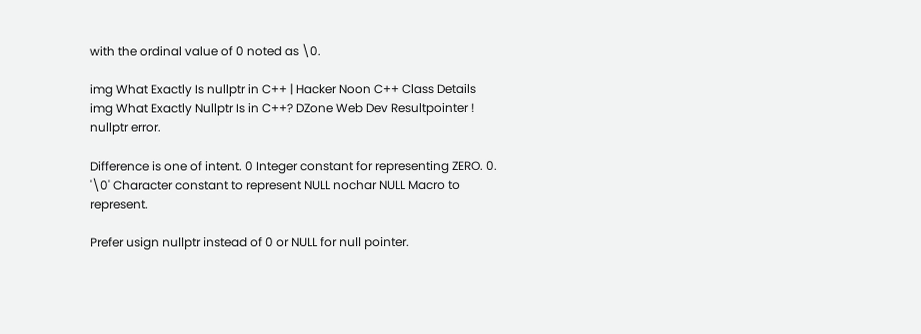with the ordinal value of 0 noted as \0.

img What Exactly Is nullptr in C++ | Hacker Noon C++ Class Details img What Exactly Nullptr Is in C++? DZone Web Dev Resultpointer ! nullptr error.

Difference is one of intent. 0 Integer constant for representing ZERO. 0. '\0' Character constant to represent NULL nochar NULL Macro to represent.

Prefer usign nullptr instead of 0 or NULL for null pointer.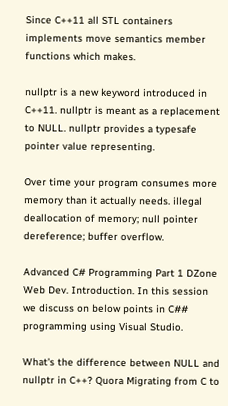Since C++11 all STL containers implements move semantics member functions which makes.

nullptr is a new keyword introduced in C++11. nullptr is meant as a replacement to NULL. nullptr provides a typesafe pointer value representing.

Over time your program consumes more memory than it actually needs. illegal deallocation of memory; null pointer dereference; buffer overflow.

Advanced C# Programming Part 1 DZone Web Dev. Introduction. In this session we discuss on below points in C## programming using Visual Studio.

What's the difference between NULL and nullptr in C++? Quora Migrating from C to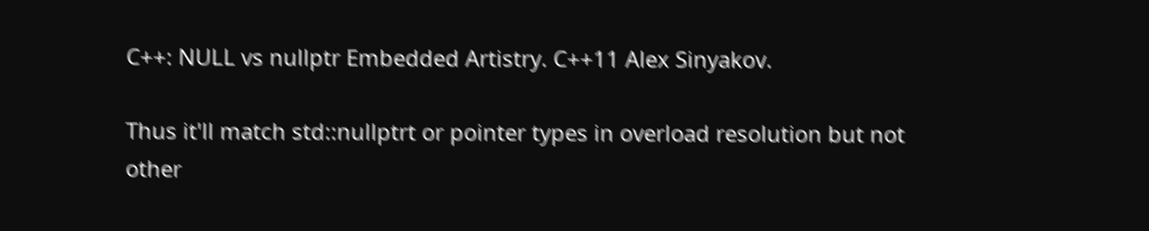C++: NULL vs nullptr Embedded Artistry. C++11 Alex Sinyakov.

Thus it'll match std::nullptrt or pointer types in overload resolution but not other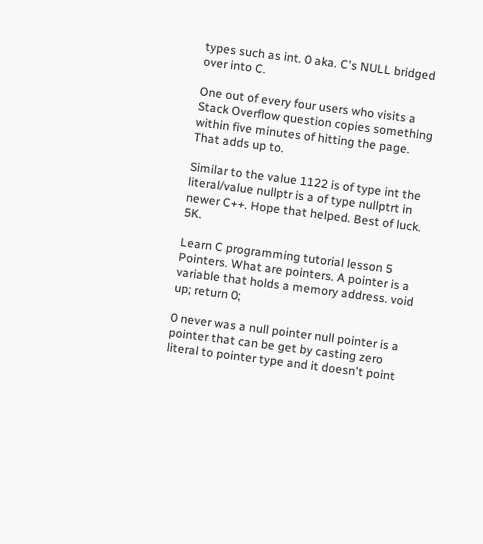types such as int. 0 aka. C's NULL bridged over into C.

One out of every four users who visits a Stack Overflow question copies something within five minutes of hitting the page. That adds up to.

Similar to the value 1122 is of type int the literal/value nullptr is a of type nullptrt in newer C++. Hope that helped. Best of luck. 5K.

Learn C programming tutorial lesson 5 Pointers. What are pointers. A pointer is a variable that holds a memory address. void up; return 0;

0 never was a null pointer null pointer is a pointer that can be get by casting zero literal to pointer type and it doesn't point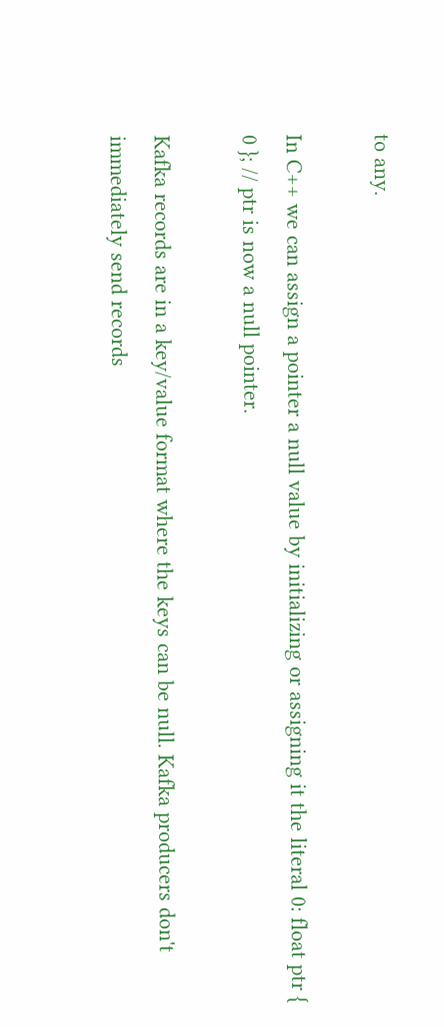to any.

In C++ we can assign a pointer a null value by initializing or assigning it the literal 0: float ptr { 0 }; // ptr is now a null pointer.

Kafka records are in a key/value format where the keys can be null. Kafka producers don't immediately send records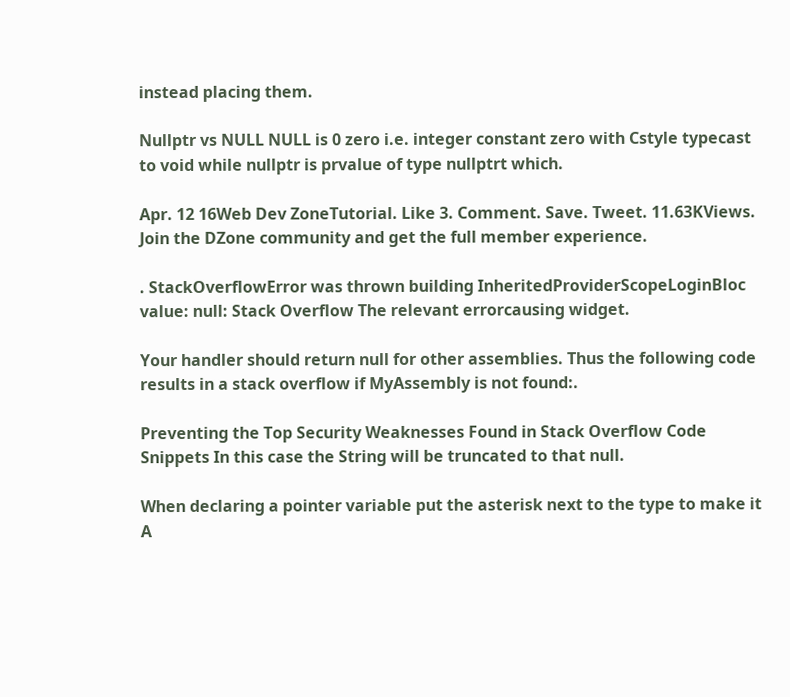instead placing them.

Nullptr vs NULL NULL is 0 zero i.e. integer constant zero with Cstyle typecast to void while nullptr is prvalue of type nullptrt which.

Apr. 12 16Web Dev ZoneTutorial. Like 3. Comment. Save. Tweet. 11.63KViews. Join the DZone community and get the full member experience.

. StackOverflowError was thrown building InheritedProviderScopeLoginBloc value: null: Stack Overflow The relevant errorcausing widget.

Your handler should return null for other assemblies. Thus the following code results in a stack overflow if MyAssembly is not found:.

Preventing the Top Security Weaknesses Found in Stack Overflow Code Snippets In this case the String will be truncated to that null.

When declaring a pointer variable put the asterisk next to the type to make it A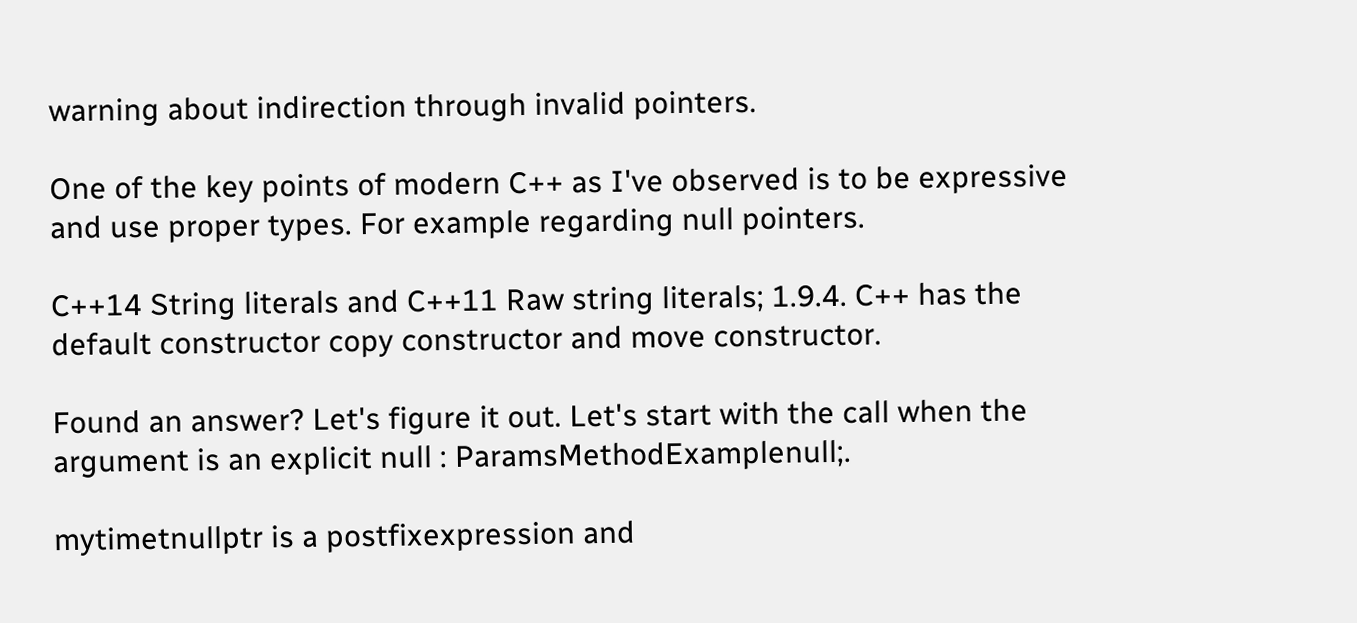warning about indirection through invalid pointers.

One of the key points of modern C++ as I've observed is to be expressive and use proper types. For example regarding null pointers.

C++14 String literals and C++11 Raw string literals; 1.9.4. C++ has the default constructor copy constructor and move constructor.

Found an answer? Let's figure it out. Let's start with the call when the argument is an explicit null : ParamsMethodExamplenull;.

mytimetnullptr is a postfixexpression and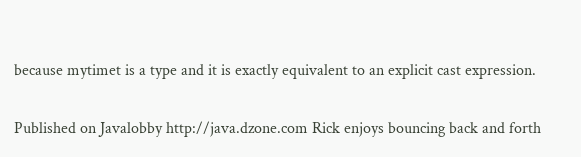because mytimet is a type and it is exactly equivalent to an explicit cast expression.

Published on Javalobby http://java.dzone.com Rick enjoys bouncing back and forth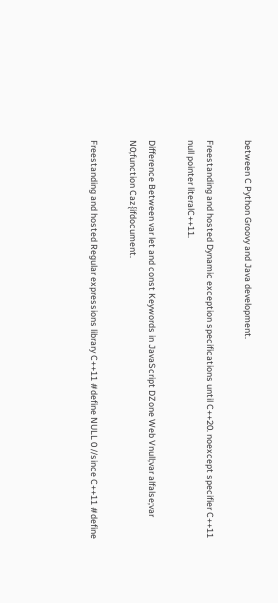between C Python Groovy and Java development.

Freestanding and hosted Dynamic exception specifications until C++20. noexcept specifier C++11 null pointer literalC++11.

Difference Between var let and const Keywords in JavaScript DZone Web Vnull;var alfalse;var N0;function Caz{ifdocument.

Freestanding and hosted Regular expressions library C++11 #define NULL 0 //since C++11 #define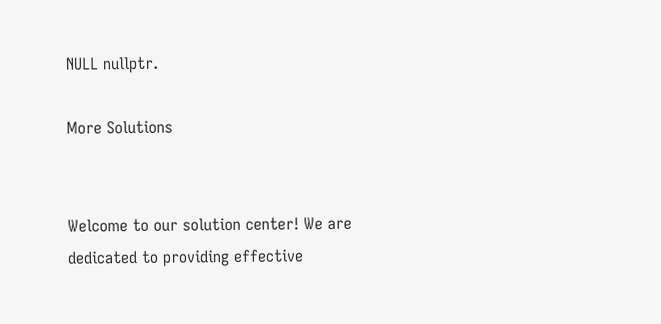NULL nullptr.

More Solutions


Welcome to our solution center! We are dedicated to providing effective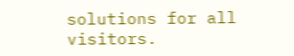solutions for all visitors.